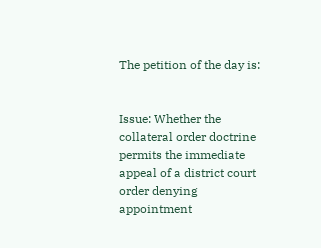The petition of the day is:


Issue: Whether the collateral order doctrine permits the immediate appeal of a district court order denying appointment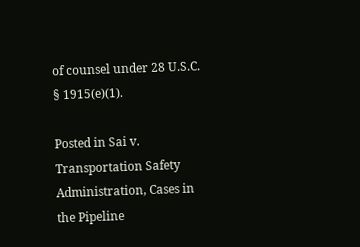of counsel under 28 U.S.C. § 1915(e)(1).

Posted in Sai v. Transportation Safety Administration, Cases in the Pipeline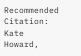Recommended Citation: Kate Howard,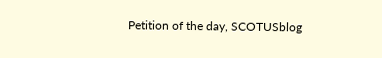Petition of the day, SCOTUSblog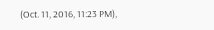(Oct. 11, 2016, 11:23 PM),